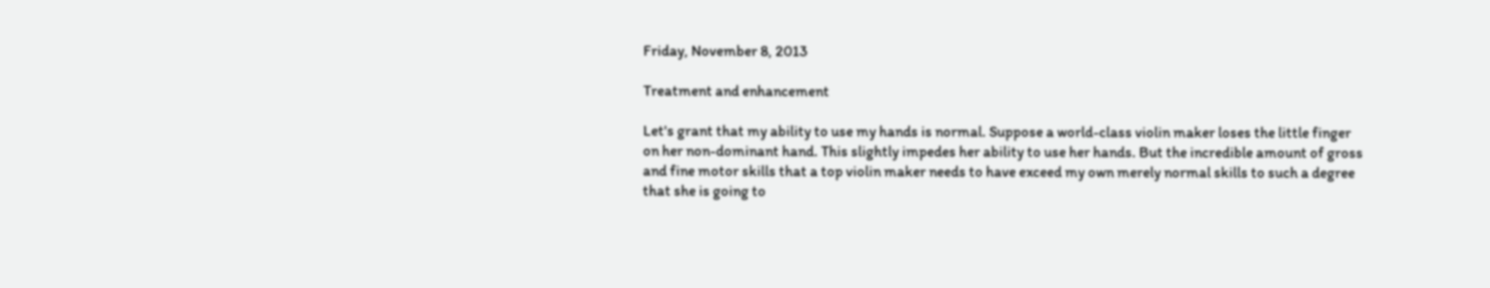Friday, November 8, 2013

Treatment and enhancement

Let's grant that my ability to use my hands is normal. Suppose a world-class violin maker loses the little finger on her non-dominant hand. This slightly impedes her ability to use her hands. But the incredible amount of gross and fine motor skills that a top violin maker needs to have exceed my own merely normal skills to such a degree that she is going to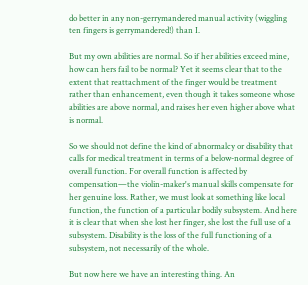do better in any non-gerrymandered manual activity (wiggling ten fingers is gerrymandered!) than I.

But my own abilities are normal. So if her abilities exceed mine, how can hers fail to be normal? Yet it seems clear that to the extent that reattachment of the finger would be treatment rather than enhancement, even though it takes someone whose abilities are above normal, and raises her even higher above what is normal.

So we should not define the kind of abnormalcy or disability that calls for medical treatment in terms of a below-normal degree of overall function. For overall function is affected by compensation—the violin-maker's manual skills compensate for her genuine loss. Rather, we must look at something like local function, the function of a particular bodily subsystem. And here it is clear that when she lost her finger, she lost the full use of a subsystem. Disability is the loss of the full functioning of a subsystem, not necessarily of the whole.

But now here we have an interesting thing. An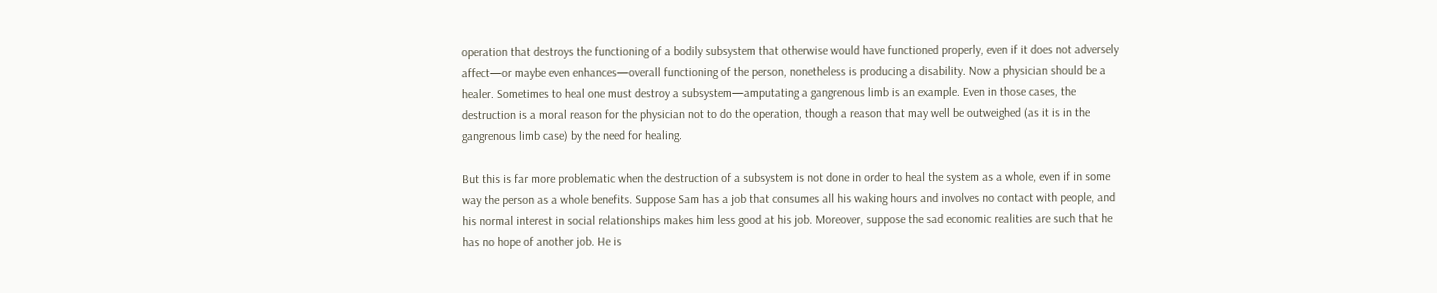operation that destroys the functioning of a bodily subsystem that otherwise would have functioned properly, even if it does not adversely affect—or maybe even enhances—overall functioning of the person, nonetheless is producing a disability. Now a physician should be a healer. Sometimes to heal one must destroy a subsystem—amputating a gangrenous limb is an example. Even in those cases, the destruction is a moral reason for the physician not to do the operation, though a reason that may well be outweighed (as it is in the gangrenous limb case) by the need for healing.

But this is far more problematic when the destruction of a subsystem is not done in order to heal the system as a whole, even if in some way the person as a whole benefits. Suppose Sam has a job that consumes all his waking hours and involves no contact with people, and his normal interest in social relationships makes him less good at his job. Moreover, suppose the sad economic realities are such that he has no hope of another job. He is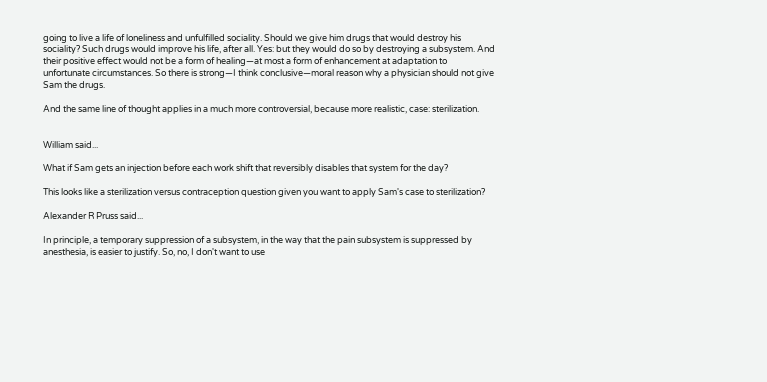going to live a life of loneliness and unfulfilled sociality. Should we give him drugs that would destroy his sociality? Such drugs would improve his life, after all. Yes: but they would do so by destroying a subsystem. And their positive effect would not be a form of healing—at most a form of enhancement at adaptation to unfortunate circumstances. So there is strong—I think conclusive—moral reason why a physician should not give Sam the drugs.

And the same line of thought applies in a much more controversial, because more realistic, case: sterilization.


William said...

What if Sam gets an injection before each work shift that reversibly disables that system for the day?

This looks like a sterilization versus contraception question given you want to apply Sam's case to sterilization?

Alexander R Pruss said...

In principle, a temporary suppression of a subsystem, in the way that the pain subsystem is suppressed by anesthesia, is easier to justify. So, no, I don't want to use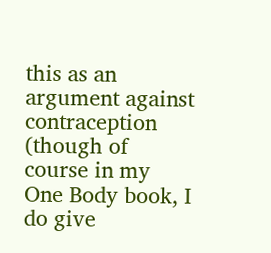this as an argument against contraception (though of course in my One Body book, I do give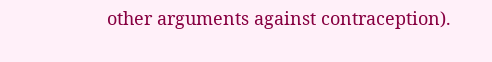other arguments against contraception).